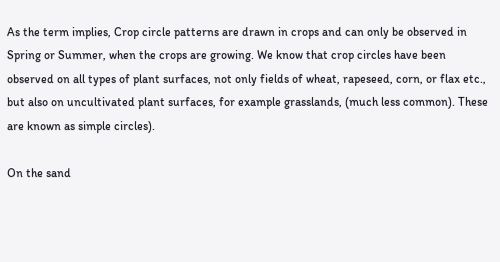As the term implies, Crop circle patterns are drawn in crops and can only be observed in Spring or Summer, when the crops are growing. We know that crop circles have been observed on all types of plant surfaces, not only fields of wheat, rapeseed, corn, or flax etc., but also on uncultivated plant surfaces, for example grasslands, (much less common). These are known as simple circles).

On the sand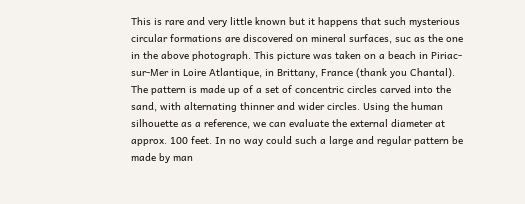This is rare and very little known but it happens that such mysterious circular formations are discovered on mineral surfaces, suc as the one in the above photograph. This picture was taken on a beach in Piriac-sur-Mer in Loire Atlantique, in Brittany, France (thank you Chantal). The pattern is made up of a set of concentric circles carved into the sand, with alternating thinner and wider circles. Using the human silhouette as a reference, we can evaluate the external diameter at approx. 100 feet. In no way could such a large and regular pattern be made by man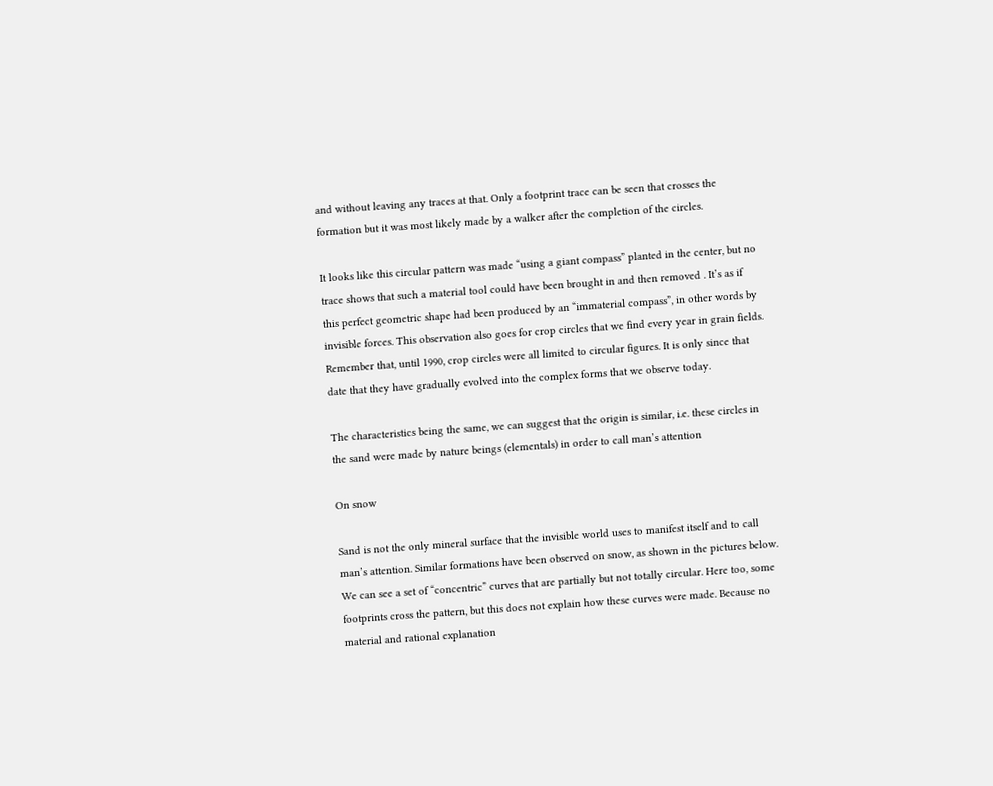and without leaving any traces at that. Only a footprint trace can be seen that crosses the formation but it was most likely made by a walker after the completion of the circles.

It looks like this circular pattern was made “using a giant compass” planted in the center, but no trace shows that such a material tool could have been brought in and then removed . It’s as if this perfect geometric shape had been produced by an “immaterial compass”, in other words by invisible forces. This observation also goes for crop circles that we find every year in grain fields. Remember that, until 1990, crop circles were all limited to circular figures. It is only since that date that they have gradually evolved into the complex forms that we observe today.

The characteristics being the same, we can suggest that the origin is similar, i.e. these circles in the sand were made by nature beings (elementals) in order to call man’s attention

On snow

Sand is not the only mineral surface that the invisible world uses to manifest itself and to call man’s attention. Similar formations have been observed on snow, as shown in the pictures below. We can see a set of “concentric” curves that are partially but not totally circular. Here too, some footprints cross the pattern, but this does not explain how these curves were made. Because no material and rational explanation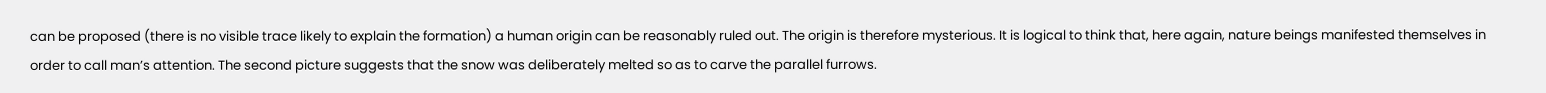can be proposed (there is no visible trace likely to explain the formation) a human origin can be reasonably ruled out. The origin is therefore mysterious. It is logical to think that, here again, nature beings manifested themselves in order to call man’s attention. The second picture suggests that the snow was deliberately melted so as to carve the parallel furrows.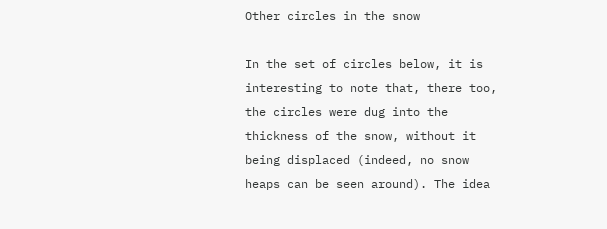Other circles in the snow

In the set of circles below, it is interesting to note that, there too, the circles were dug into the thickness of the snow, without it being displaced (indeed, no snow heaps can be seen around). The idea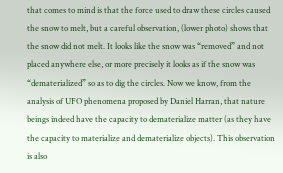that comes to mind is that the force used to draw these circles caused the snow to melt, but a careful observation, (lower photo) shows that the snow did not melt. It looks like the snow was “removed” and not placed anywhere else, or more precisely it looks as if the snow was “dematerialized” so as to dig the circles. Now we know, from the analysis of UFO phenomena proposed by Daniel Harran, that nature beings indeed have the capacity to dematerialize matter (as they have the capacity to materialize and dematerialize objects). This observation is also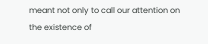meant not only to call our attention on the existence of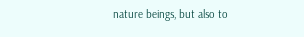nature beings, but also to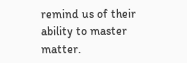remind us of their ability to master matter.